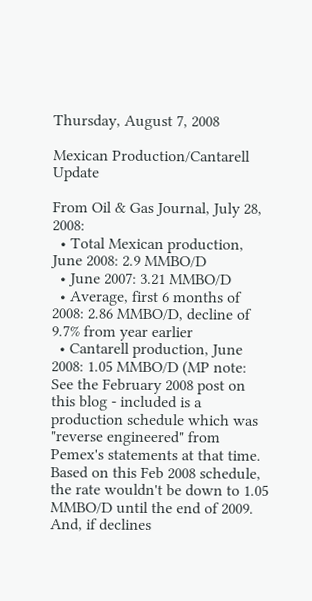Thursday, August 7, 2008

Mexican Production/Cantarell Update

From Oil & Gas Journal, July 28, 2008:
  • Total Mexican production, June 2008: 2.9 MMBO/D
  • June 2007: 3.21 MMBO/D
  • Average, first 6 months of 2008: 2.86 MMBO/D, decline of 9.7% from year earlier
  • Cantarell production, June 2008: 1.05 MMBO/D (MP note: See the February 2008 post on this blog - included is a production schedule which was "reverse engineered" from Pemex's statements at that time. Based on this Feb 2008 schedule, the rate wouldn't be down to 1.05 MMBO/D until the end of 2009. And, if declines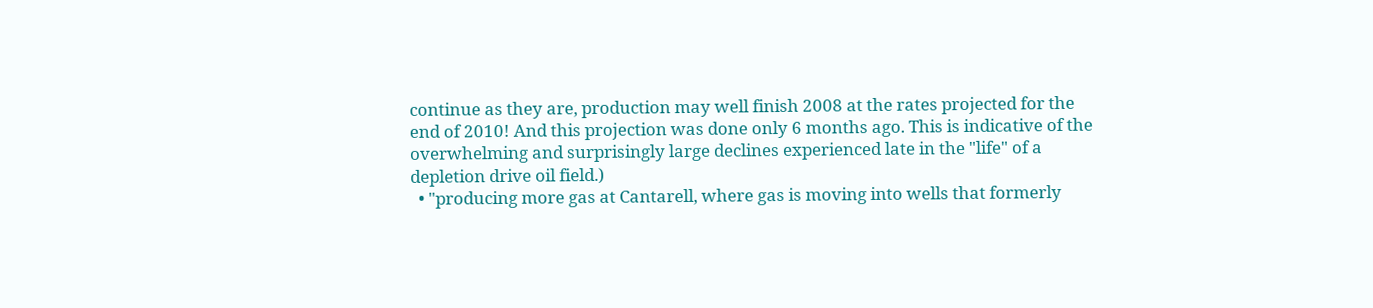continue as they are, production may well finish 2008 at the rates projected for the end of 2010! And this projection was done only 6 months ago. This is indicative of the overwhelming and surprisingly large declines experienced late in the "life" of a depletion drive oil field.)
  • "producing more gas at Cantarell, where gas is moving into wells that formerly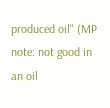produced oil" (MP note: not good in an oil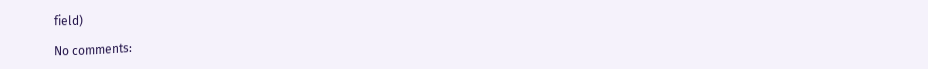field)

No comments: